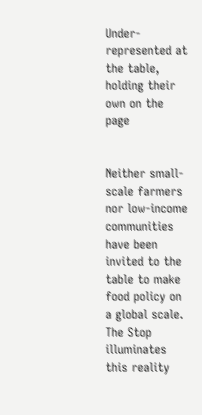Under-represented at the table, holding their own on the page


Neither small-scale farmers nor low-income communities have been invited to the table to make food policy on a global scale. The Stop illuminates this reality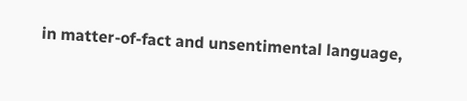in matter-of-fact and unsentimental language,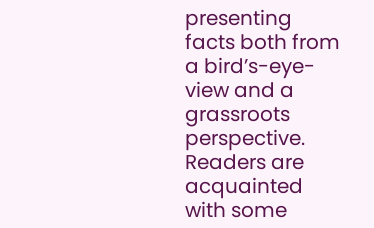presenting facts both from a bird’s-eye-view and a grassroots perspective. Readers are acquainted with some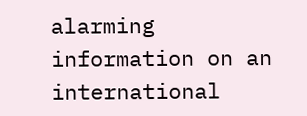alarming information on an international